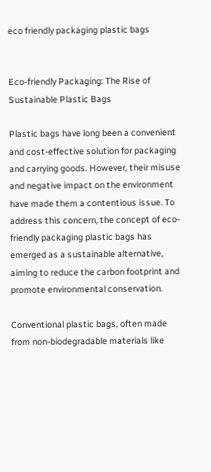eco friendly packaging plastic bags


Eco-friendly Packaging: The Rise of Sustainable Plastic Bags

Plastic bags have long been a convenient and cost-effective solution for packaging and carrying goods. However, their misuse and negative impact on the environment have made them a contentious issue. To address this concern, the concept of eco-friendly packaging plastic bags has emerged as a sustainable alternative, aiming to reduce the carbon footprint and promote environmental conservation.

Conventional plastic bags, often made from non-biodegradable materials like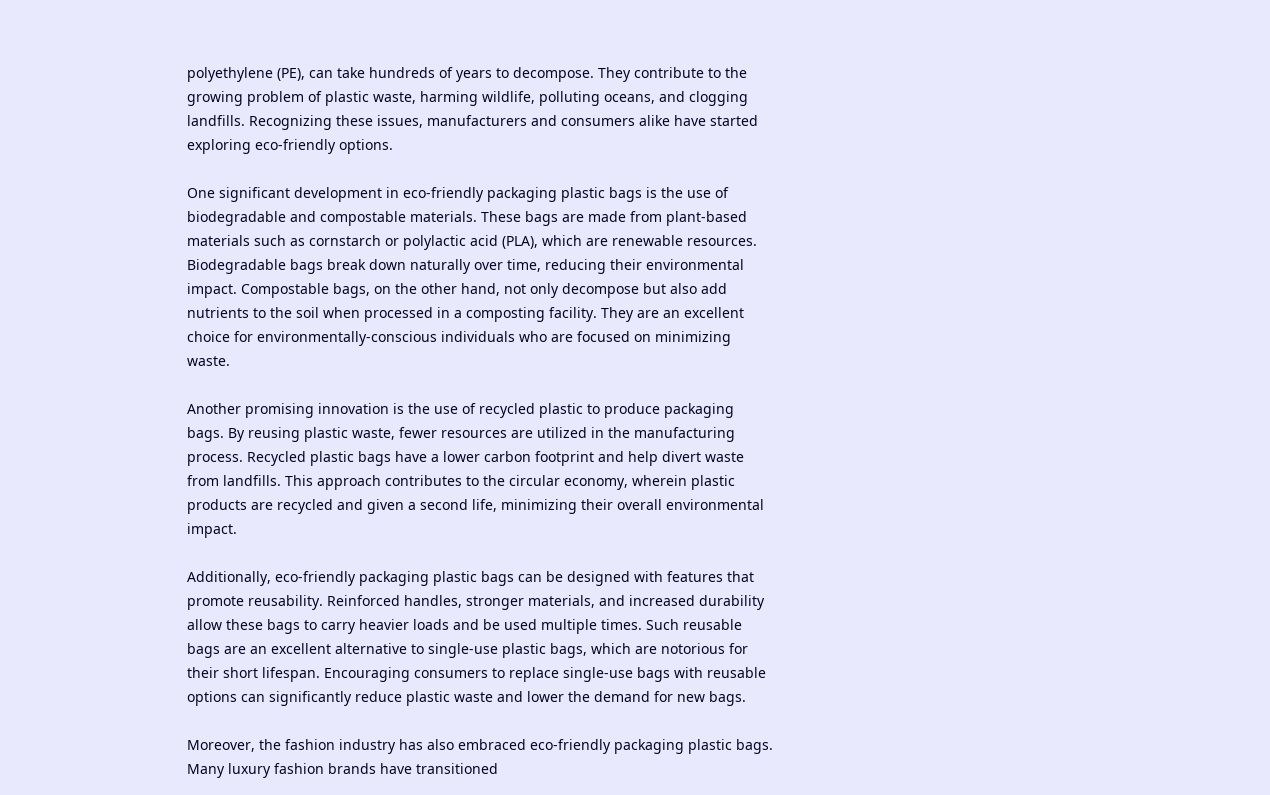polyethylene (PE), can take hundreds of years to decompose. They contribute to the growing problem of plastic waste, harming wildlife, polluting oceans, and clogging landfills. Recognizing these issues, manufacturers and consumers alike have started exploring eco-friendly options.

One significant development in eco-friendly packaging plastic bags is the use of biodegradable and compostable materials. These bags are made from plant-based materials such as cornstarch or polylactic acid (PLA), which are renewable resources. Biodegradable bags break down naturally over time, reducing their environmental impact. Compostable bags, on the other hand, not only decompose but also add nutrients to the soil when processed in a composting facility. They are an excellent choice for environmentally-conscious individuals who are focused on minimizing waste.

Another promising innovation is the use of recycled plastic to produce packaging bags. By reusing plastic waste, fewer resources are utilized in the manufacturing process. Recycled plastic bags have a lower carbon footprint and help divert waste from landfills. This approach contributes to the circular economy, wherein plastic products are recycled and given a second life, minimizing their overall environmental impact.

Additionally, eco-friendly packaging plastic bags can be designed with features that promote reusability. Reinforced handles, stronger materials, and increased durability allow these bags to carry heavier loads and be used multiple times. Such reusable bags are an excellent alternative to single-use plastic bags, which are notorious for their short lifespan. Encouraging consumers to replace single-use bags with reusable options can significantly reduce plastic waste and lower the demand for new bags.

Moreover, the fashion industry has also embraced eco-friendly packaging plastic bags. Many luxury fashion brands have transitioned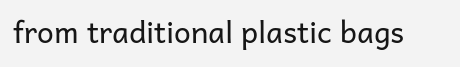from traditional plastic bags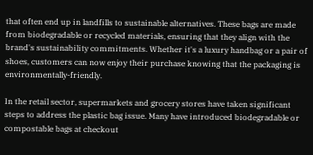that often end up in landfills to sustainable alternatives. These bags are made from biodegradable or recycled materials, ensuring that they align with the brand's sustainability commitments. Whether it's a luxury handbag or a pair of shoes, customers can now enjoy their purchase knowing that the packaging is environmentally-friendly.

In the retail sector, supermarkets and grocery stores have taken significant steps to address the plastic bag issue. Many have introduced biodegradable or compostable bags at checkout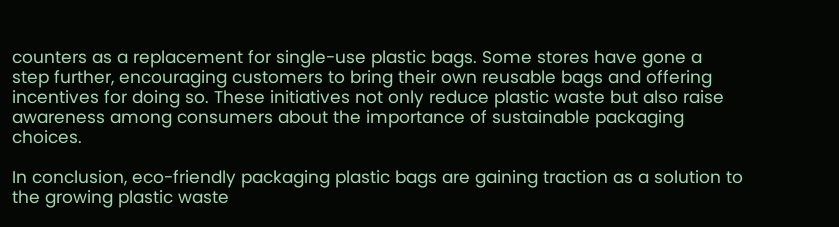counters as a replacement for single-use plastic bags. Some stores have gone a step further, encouraging customers to bring their own reusable bags and offering incentives for doing so. These initiatives not only reduce plastic waste but also raise awareness among consumers about the importance of sustainable packaging choices.

In conclusion, eco-friendly packaging plastic bags are gaining traction as a solution to the growing plastic waste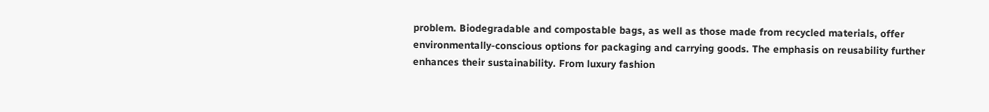problem. Biodegradable and compostable bags, as well as those made from recycled materials, offer environmentally-conscious options for packaging and carrying goods. The emphasis on reusability further enhances their sustainability. From luxury fashion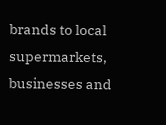brands to local supermarkets, businesses and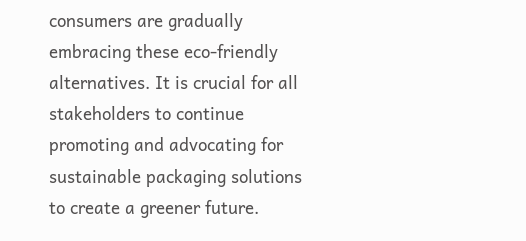consumers are gradually embracing these eco-friendly alternatives. It is crucial for all stakeholders to continue promoting and advocating for sustainable packaging solutions to create a greener future.